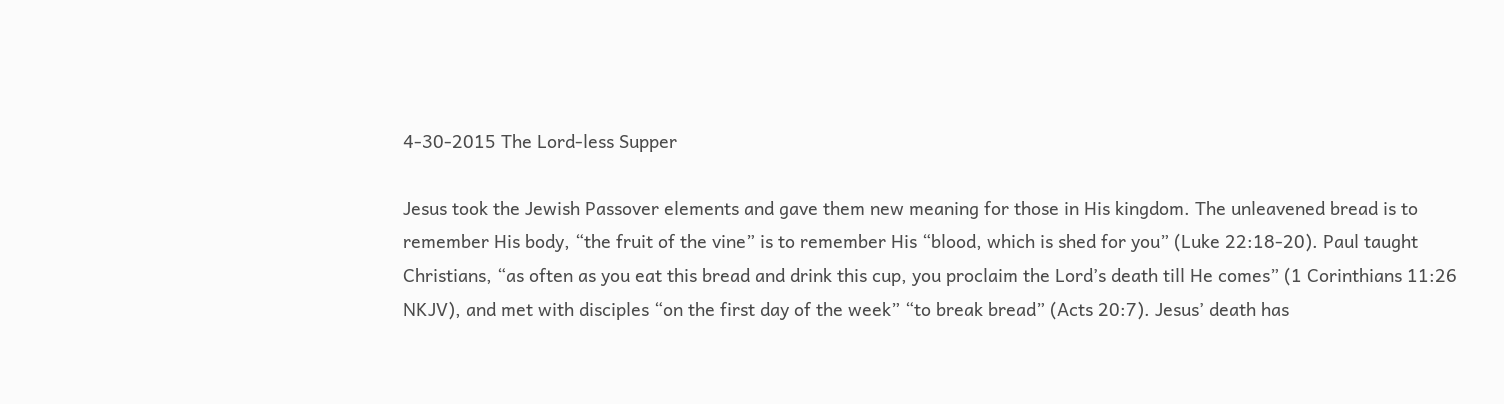4-30-2015 The Lord-less Supper

Jesus took the Jewish Passover elements and gave them new meaning for those in His kingdom. The unleavened bread is to remember His body, “the fruit of the vine” is to remember His “blood, which is shed for you” (Luke 22:18-20). Paul taught Christians, “as often as you eat this bread and drink this cup, you proclaim the Lord’s death till He comes” (1 Corinthians 11:26 NKJV), and met with disciples “on the first day of the week” “to break bread” (Acts 20:7). Jesus’ death has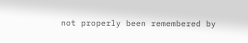not properly been remembered by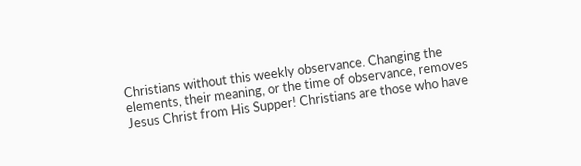Christians without this weekly observance. Changing the elements, their meaning, or the time of observance, removes Jesus Christ from His Supper! Christians are those who have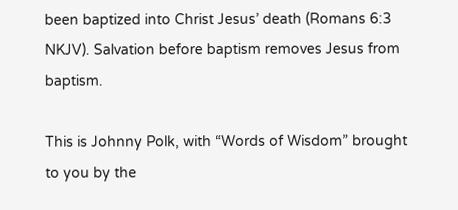been baptized into Christ Jesus’ death (Romans 6:3 NKJV). Salvation before baptism removes Jesus from baptism.

This is Johnny Polk, with “Words of Wisdom” brought to you by the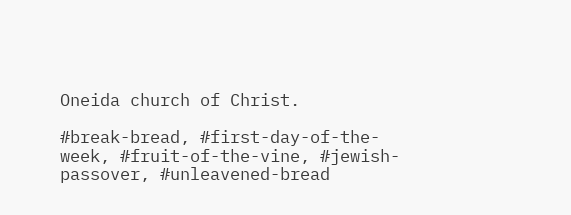Oneida church of Christ.

#break-bread, #first-day-of-the-week, #fruit-of-the-vine, #jewish-passover, #unleavened-bread